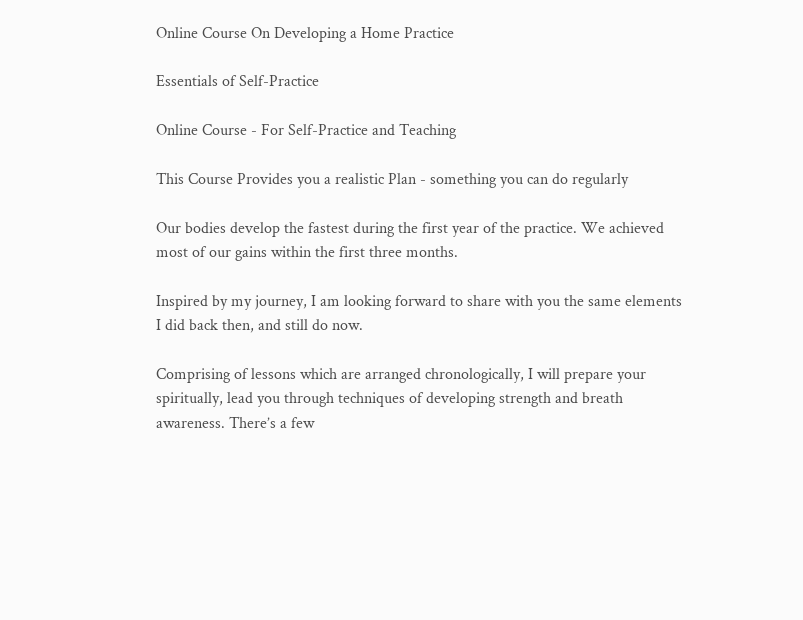Online Course On Developing a Home Practice

Essentials of Self-Practice

Online Course - For Self-Practice and Teaching

This Course Provides you a realistic Plan - something you can do regularly

Our bodies develop the fastest during the first year of the practice. We achieved most of our gains within the first three months.

Inspired by my journey, I am looking forward to share with you the same elements I did back then, and still do now.

Comprising of lessons which are arranged chronologically, I will prepare your spiritually, lead you through techniques of developing strength and breath awareness. There’s a few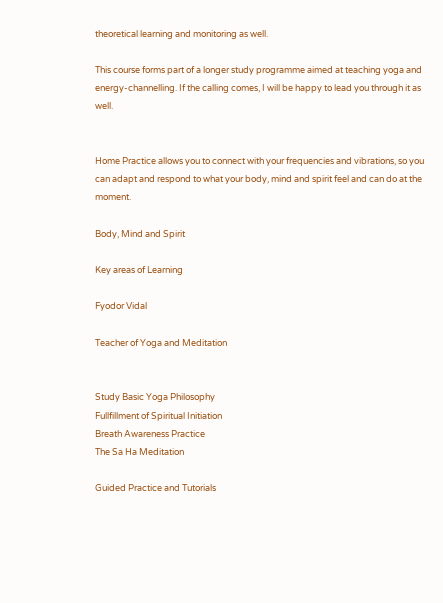theoretical learning and monitoring as well.

This course forms part of a longer study programme aimed at teaching yoga and energy-channelling. If the calling comes, I will be happy to lead you through it as well.


Home Practice allows you to connect with your frequencies and vibrations, so you can adapt and respond to what your body, mind and spirit feel and can do at the moment.

Body, Mind and Spirit

Key areas of Learning

Fyodor Vidal

Teacher of Yoga and Meditation


Study Basic Yoga Philosophy
Fullfillment of Spiritual Initiation
Breath Awareness Practice
The Sa Ha Meditation

Guided Practice and Tutorials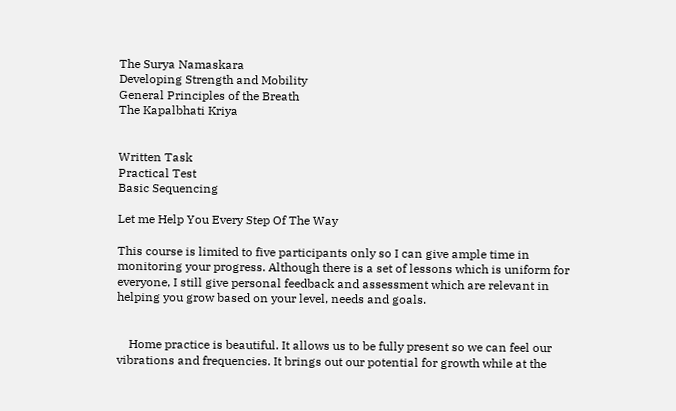The Surya Namaskara
Developing Strength and Mobility
General Principles of the Breath
The Kapalbhati Kriya


Written Task
Practical Test
Basic Sequencing

Let me Help You Every Step Of The Way

This course is limited to five participants only so I can give ample time in monitoring your progress. Although there is a set of lessons which is uniform for everyone, I still give personal feedback and assessment which are relevant in helping you grow based on your level, needs and goals.


    Home practice is beautiful. It allows us to be fully present so we can feel our vibrations and frequencies. It brings out our potential for growth while at the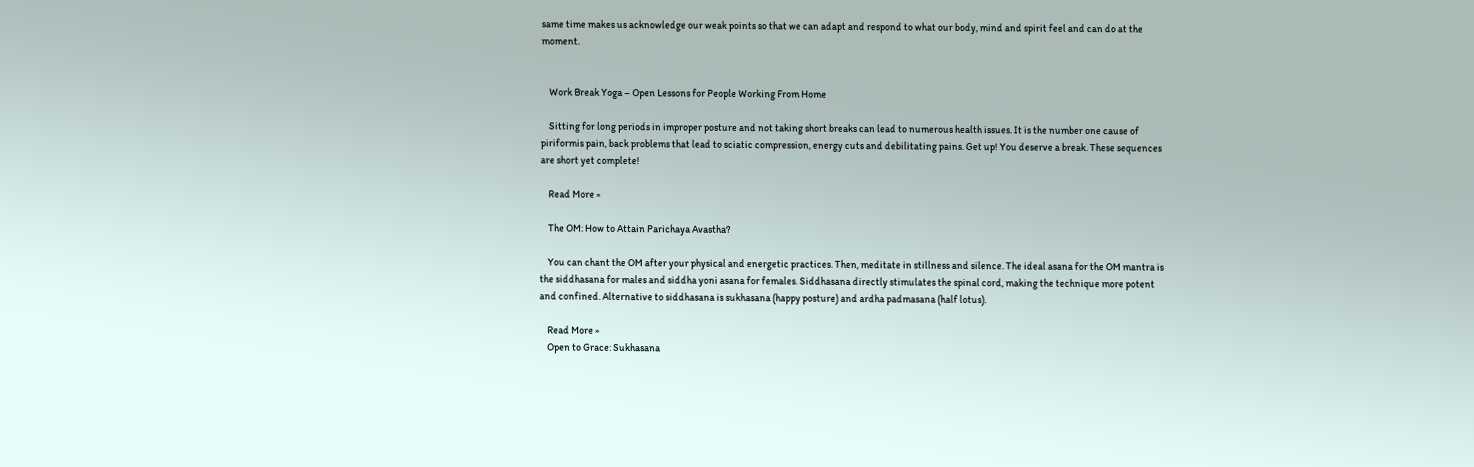same time makes us acknowledge our weak points so that we can adapt and respond to what our body, mind and spirit feel and can do at the moment.


    Work Break Yoga – Open Lessons for People Working From Home

    Sitting for long periods in improper posture and not taking short breaks can lead to numerous health issues. It is the number one cause of piriformis pain, back problems that lead to sciatic compression, energy cuts and debilitating pains. Get up! You deserve a break. These sequences are short yet complete!

    Read More »

    The OM: How to Attain Parichaya Avastha?

    You can chant the OM after your physical and energetic practices. Then, meditate in stillness and silence. The ideal asana for the OM mantra is the siddhasana for males and siddha yoni asana for females. Siddhasana directly stimulates the spinal cord, making the technique more potent and confined. Alternative to siddhasana is sukhasana (happy posture) and ardha padmasana (half lotus).

    Read More »
    Open to Grace: Sukhasana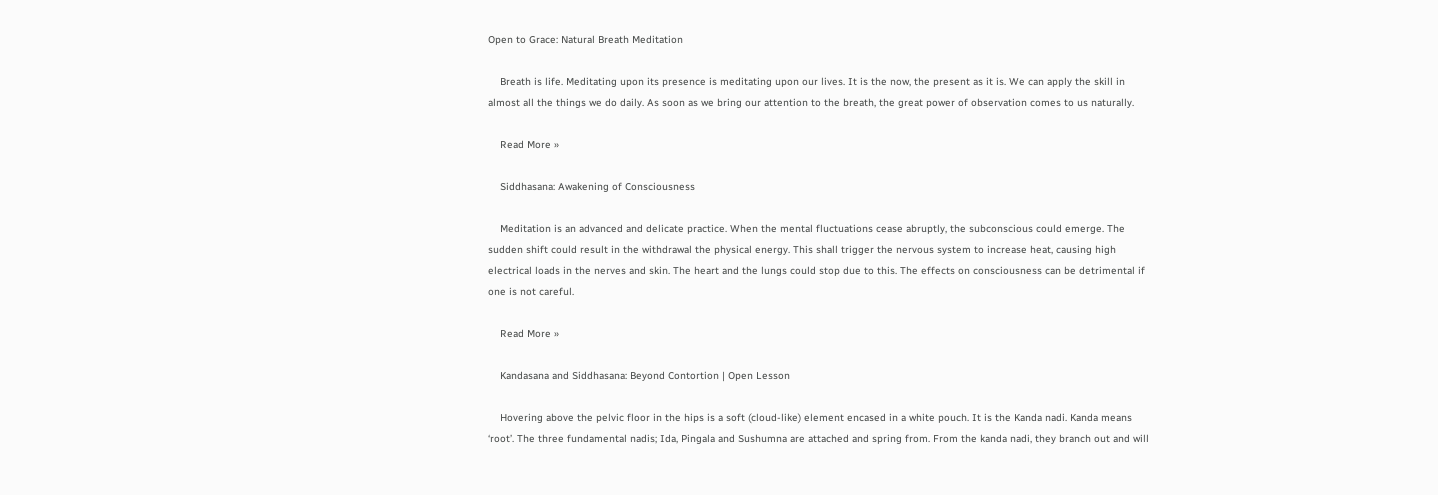Open to Grace: Natural Breath Meditation

    Breath is life. Meditating upon its presence is meditating upon our lives. It is the now, the present as it is. We can apply the skill in almost all the things we do daily. As soon as we bring our attention to the breath, the great power of observation comes to us naturally.

    Read More »

    Siddhasana: Awakening of Consciousness

    Meditation is an advanced and delicate practice. When the mental fluctuations cease abruptly, the subconscious could emerge. The sudden shift could result in the withdrawal the physical energy. This shall trigger the nervous system to increase heat, causing high electrical loads in the nerves and skin. The heart and the lungs could stop due to this. The effects on consciousness can be detrimental if one is not careful.

    Read More »

    Kandasana and Siddhasana: Beyond Contortion | Open Lesson

    Hovering above the pelvic floor in the hips is a soft (cloud-like) element encased in a white pouch. It is the Kanda nadi. Kanda means ‘root’. The three fundamental nadis; Ida, Pingala and Sushumna are attached and spring from. From the kanda nadi, they branch out and will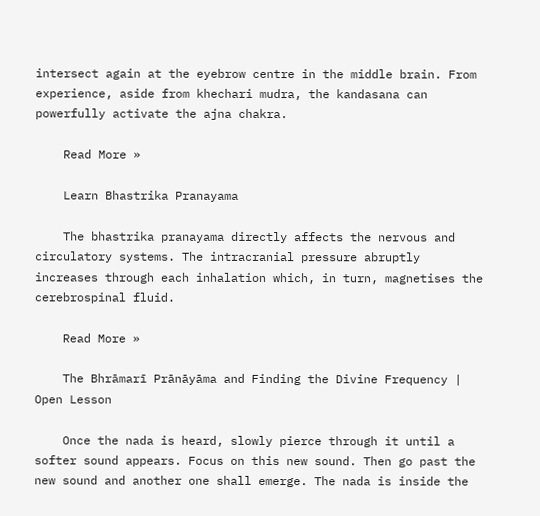intersect again at the eyebrow centre in the middle brain. From experience, aside from khechari mudra, the kandasana can powerfully activate the ajna chakra.

    Read More »

    Learn Bhastrika Pranayama

    The bhastrika pranayama directly affects the nervous and circulatory systems. The intracranial pressure abruptly increases through each inhalation which, in turn, magnetises the cerebrospinal fluid.

    Read More »

    The Bhrāmarī Prānāyāma and Finding the Divine Frequency | Open Lesson

    Once the nada is heard, slowly pierce through it until a softer sound appears. Focus on this new sound. Then go past the new sound and another one shall emerge. The nada is inside the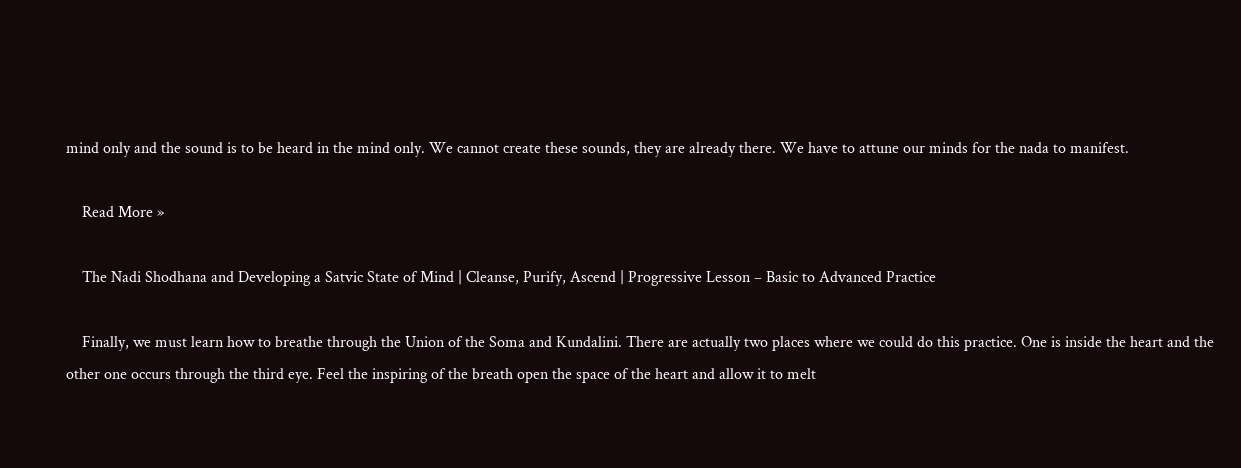mind only and the sound is to be heard in the mind only. We cannot create these sounds, they are already there. We have to attune our minds for the nada to manifest.

    Read More »

    The Nadi Shodhana and Developing a Satvic State of Mind | Cleanse, Purify, Ascend | Progressive Lesson – Basic to Advanced Practice

    Finally, we must learn how to breathe through the Union of the Soma and Kundalini. There are actually two places where we could do this practice. One is inside the heart and the other one occurs through the third eye. Feel the inspiring of the breath open the space of the heart and allow it to melt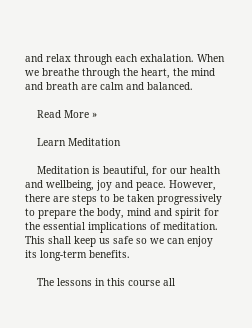and relax through each exhalation. When we breathe through the heart, the mind and breath are calm and balanced.

    Read More »

    Learn Meditation

    Meditation is beautiful, for our health and wellbeing, joy and peace. However, there are steps to be taken progressively to prepare the body, mind and spirit for the essential implications of meditation. This shall keep us safe so we can enjoy its long-term benefits.

    The lessons in this course all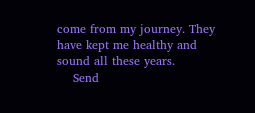come from my journey. They have kept me healthy and sound all these years.
    Send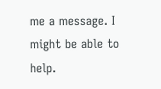me a message. I might be able to help.